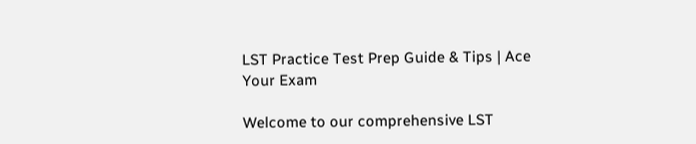LST Practice Test Prep Guide & Tips | Ace Your Exam

Welcome to our comprehensive LST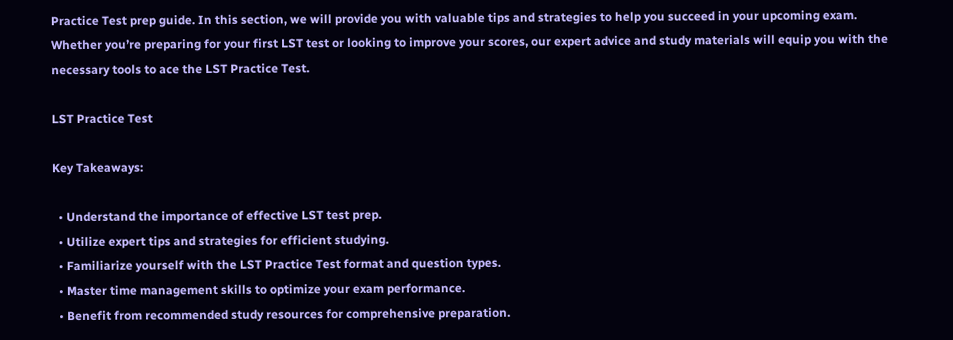Practice Test prep guide. In this section, we will provide you with valuable tips and strategies to help you succeed in your upcoming exam. Whether you’re preparing for your first LST test or looking to improve your scores, our expert advice and study materials will equip you with the necessary tools to ace the LST Practice Test.

LST Practice Test

Key Takeaways:

  • Understand the importance of effective LST test prep.
  • Utilize expert tips and strategies for efficient studying.
  • Familiarize yourself with the LST Practice Test format and question types.
  • Master time management skills to optimize your exam performance.
  • Benefit from recommended study resources for comprehensive preparation.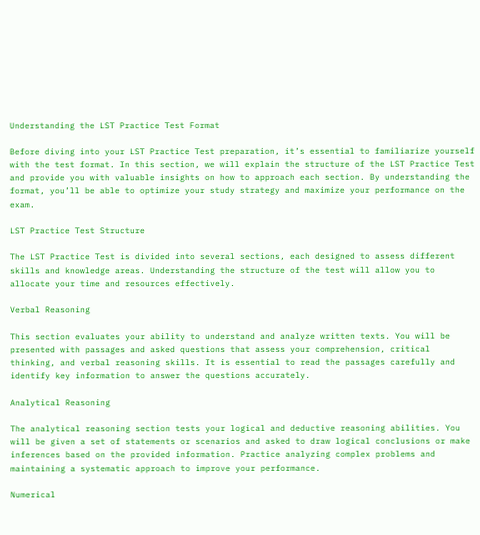Understanding the LST Practice Test Format

Before diving into your LST Practice Test preparation, it’s essential to familiarize yourself with the test format. In this section, we will explain the structure of the LST Practice Test and provide you with valuable insights on how to approach each section. By understanding the format, you’ll be able to optimize your study strategy and maximize your performance on the exam.

LST Practice Test Structure

The LST Practice Test is divided into several sections, each designed to assess different skills and knowledge areas. Understanding the structure of the test will allow you to allocate your time and resources effectively.

Verbal Reasoning

This section evaluates your ability to understand and analyze written texts. You will be presented with passages and asked questions that assess your comprehension, critical thinking, and verbal reasoning skills. It is essential to read the passages carefully and identify key information to answer the questions accurately.

Analytical Reasoning

The analytical reasoning section tests your logical and deductive reasoning abilities. You will be given a set of statements or scenarios and asked to draw logical conclusions or make inferences based on the provided information. Practice analyzing complex problems and maintaining a systematic approach to improve your performance.

Numerical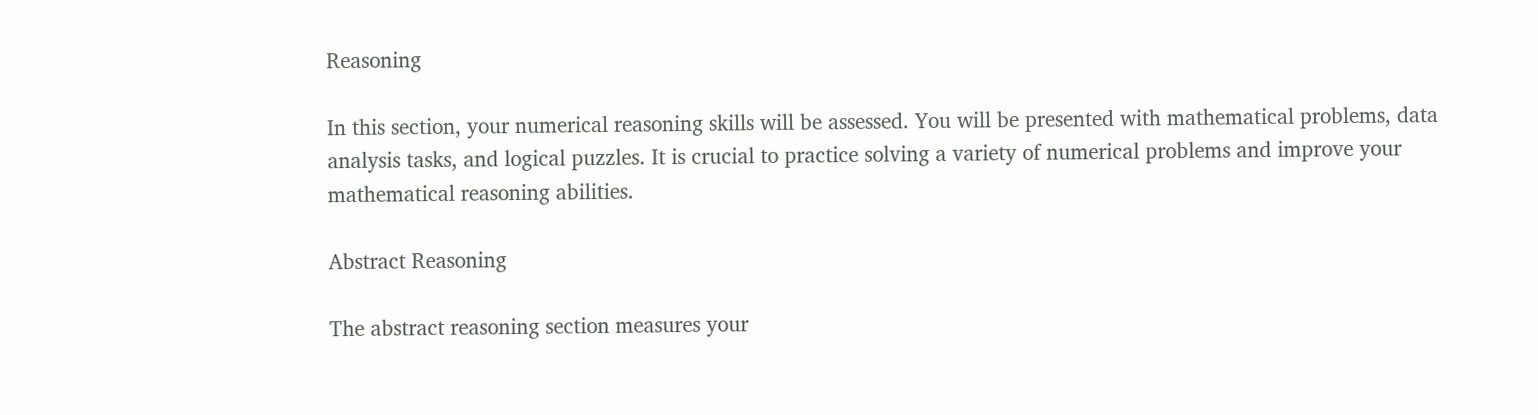Reasoning

In this section, your numerical reasoning skills will be assessed. You will be presented with mathematical problems, data analysis tasks, and logical puzzles. It is crucial to practice solving a variety of numerical problems and improve your mathematical reasoning abilities.

Abstract Reasoning

The abstract reasoning section measures your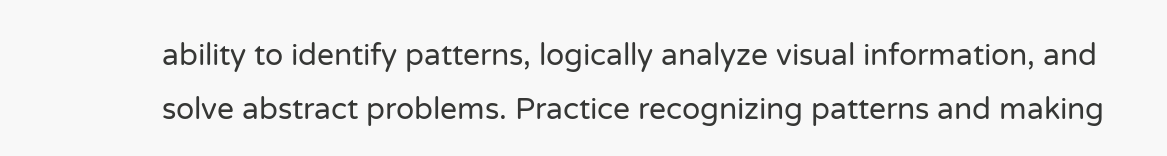ability to identify patterns, logically analyze visual information, and solve abstract problems. Practice recognizing patterns and making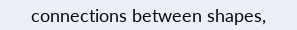connections between shapes,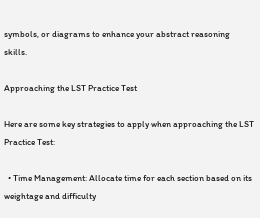symbols, or diagrams to enhance your abstract reasoning skills.

Approaching the LST Practice Test

Here are some key strategies to apply when approaching the LST Practice Test:

  • Time Management: Allocate time for each section based on its weightage and difficulty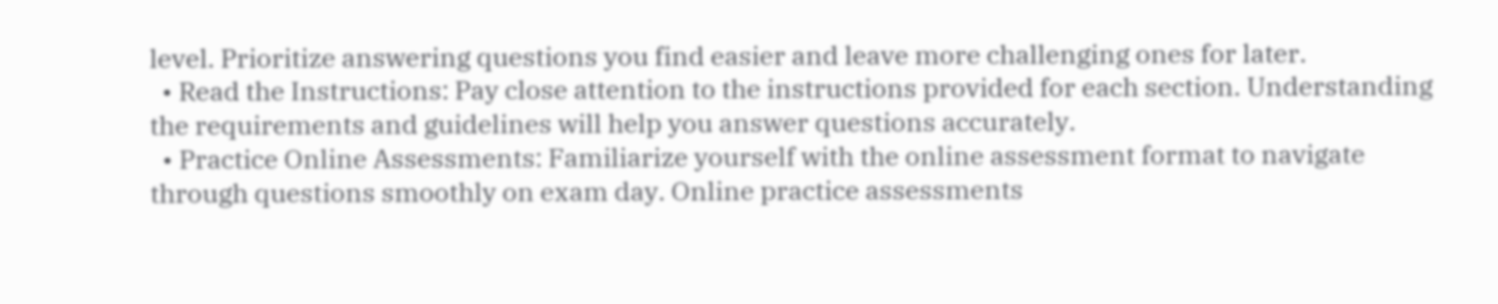level. Prioritize answering questions you find easier and leave more challenging ones for later.
  • Read the Instructions: Pay close attention to the instructions provided for each section. Understanding the requirements and guidelines will help you answer questions accurately.
  • Practice Online Assessments: Familiarize yourself with the online assessment format to navigate through questions smoothly on exam day. Online practice assessments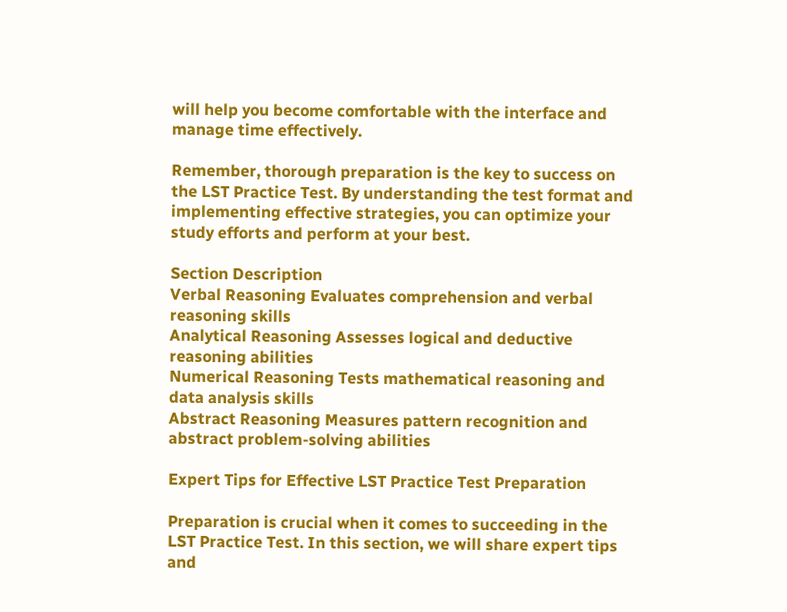will help you become comfortable with the interface and manage time effectively.

Remember, thorough preparation is the key to success on the LST Practice Test. By understanding the test format and implementing effective strategies, you can optimize your study efforts and perform at your best.

Section Description
Verbal Reasoning Evaluates comprehension and verbal reasoning skills
Analytical Reasoning Assesses logical and deductive reasoning abilities
Numerical Reasoning Tests mathematical reasoning and data analysis skills
Abstract Reasoning Measures pattern recognition and abstract problem-solving abilities

Expert Tips for Effective LST Practice Test Preparation

Preparation is crucial when it comes to succeeding in the LST Practice Test. In this section, we will share expert tips and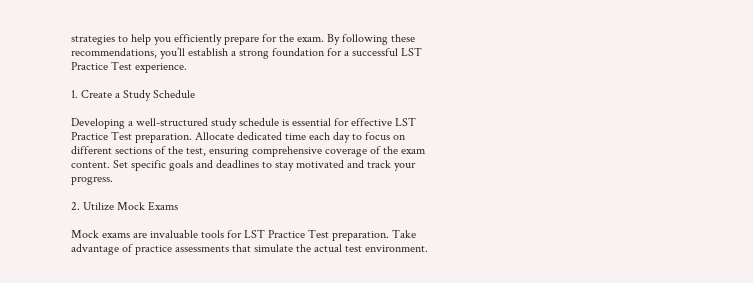strategies to help you efficiently prepare for the exam. By following these recommendations, you’ll establish a strong foundation for a successful LST Practice Test experience.

1. Create a Study Schedule

Developing a well-structured study schedule is essential for effective LST Practice Test preparation. Allocate dedicated time each day to focus on different sections of the test, ensuring comprehensive coverage of the exam content. Set specific goals and deadlines to stay motivated and track your progress.

2. Utilize Mock Exams

Mock exams are invaluable tools for LST Practice Test preparation. Take advantage of practice assessments that simulate the actual test environment.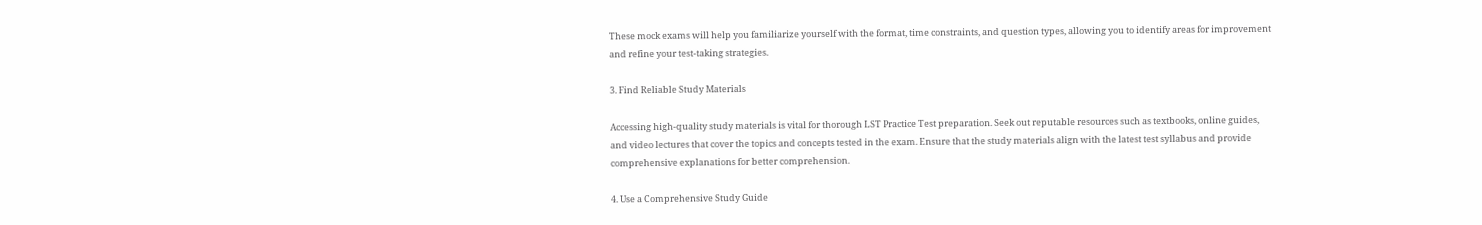These mock exams will help you familiarize yourself with the format, time constraints, and question types, allowing you to identify areas for improvement and refine your test-taking strategies.

3. Find Reliable Study Materials

Accessing high-quality study materials is vital for thorough LST Practice Test preparation. Seek out reputable resources such as textbooks, online guides, and video lectures that cover the topics and concepts tested in the exam. Ensure that the study materials align with the latest test syllabus and provide comprehensive explanations for better comprehension.

4. Use a Comprehensive Study Guide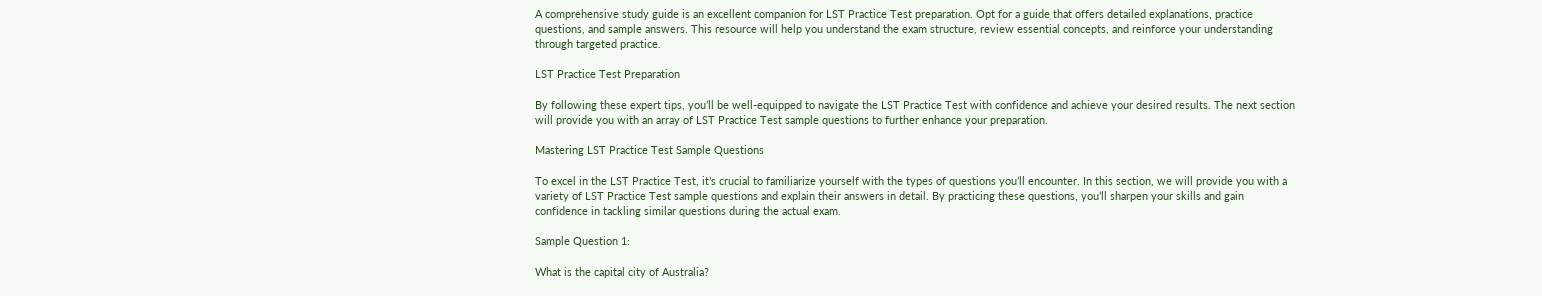A comprehensive study guide is an excellent companion for LST Practice Test preparation. Opt for a guide that offers detailed explanations, practice questions, and sample answers. This resource will help you understand the exam structure, review essential concepts, and reinforce your understanding through targeted practice.

LST Practice Test Preparation

By following these expert tips, you’ll be well-equipped to navigate the LST Practice Test with confidence and achieve your desired results. The next section will provide you with an array of LST Practice Test sample questions to further enhance your preparation.

Mastering LST Practice Test Sample Questions

To excel in the LST Practice Test, it’s crucial to familiarize yourself with the types of questions you’ll encounter. In this section, we will provide you with a variety of LST Practice Test sample questions and explain their answers in detail. By practicing these questions, you’ll sharpen your skills and gain confidence in tackling similar questions during the actual exam.

Sample Question 1:

What is the capital city of Australia?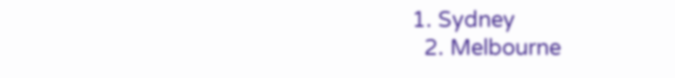1. Sydney
  2. Melbourne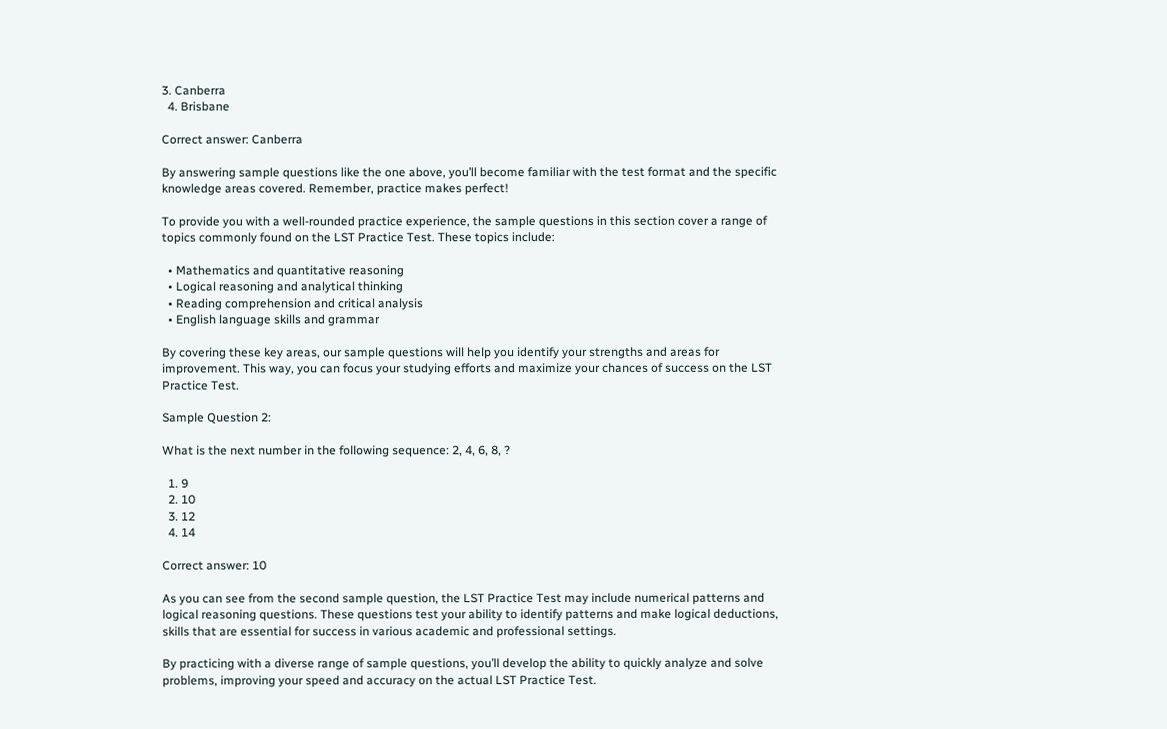3. Canberra
  4. Brisbane

Correct answer: Canberra

By answering sample questions like the one above, you’ll become familiar with the test format and the specific knowledge areas covered. Remember, practice makes perfect!

To provide you with a well-rounded practice experience, the sample questions in this section cover a range of topics commonly found on the LST Practice Test. These topics include:

  • Mathematics and quantitative reasoning
  • Logical reasoning and analytical thinking
  • Reading comprehension and critical analysis
  • English language skills and grammar

By covering these key areas, our sample questions will help you identify your strengths and areas for improvement. This way, you can focus your studying efforts and maximize your chances of success on the LST Practice Test.

Sample Question 2:

What is the next number in the following sequence: 2, 4, 6, 8, ?

  1. 9
  2. 10
  3. 12
  4. 14

Correct answer: 10

As you can see from the second sample question, the LST Practice Test may include numerical patterns and logical reasoning questions. These questions test your ability to identify patterns and make logical deductions, skills that are essential for success in various academic and professional settings.

By practicing with a diverse range of sample questions, you’ll develop the ability to quickly analyze and solve problems, improving your speed and accuracy on the actual LST Practice Test.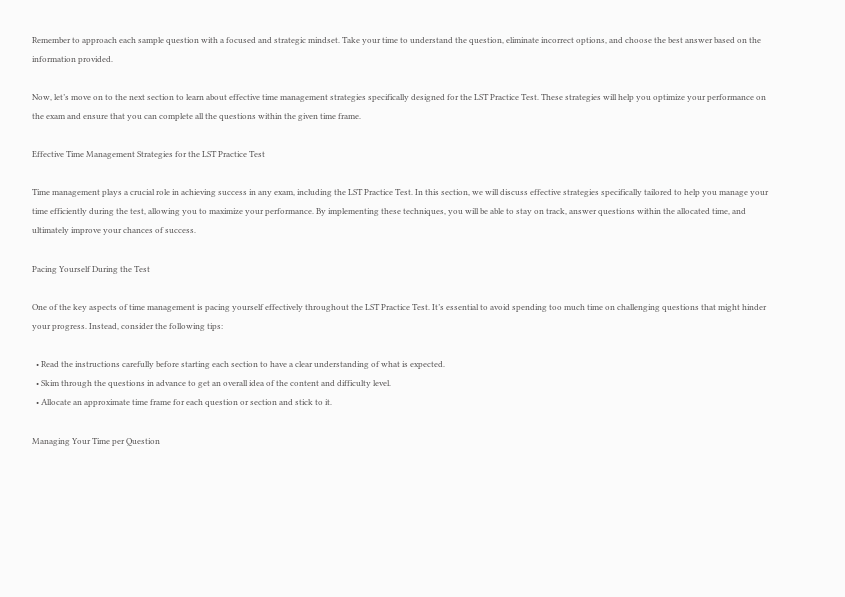Remember to approach each sample question with a focused and strategic mindset. Take your time to understand the question, eliminate incorrect options, and choose the best answer based on the information provided.

Now, let’s move on to the next section to learn about effective time management strategies specifically designed for the LST Practice Test. These strategies will help you optimize your performance on the exam and ensure that you can complete all the questions within the given time frame.

Effective Time Management Strategies for the LST Practice Test

Time management plays a crucial role in achieving success in any exam, including the LST Practice Test. In this section, we will discuss effective strategies specifically tailored to help you manage your time efficiently during the test, allowing you to maximize your performance. By implementing these techniques, you will be able to stay on track, answer questions within the allocated time, and ultimately improve your chances of success.

Pacing Yourself During the Test

One of the key aspects of time management is pacing yourself effectively throughout the LST Practice Test. It’s essential to avoid spending too much time on challenging questions that might hinder your progress. Instead, consider the following tips:

  • Read the instructions carefully before starting each section to have a clear understanding of what is expected.
  • Skim through the questions in advance to get an overall idea of the content and difficulty level.
  • Allocate an approximate time frame for each question or section and stick to it.

Managing Your Time per Question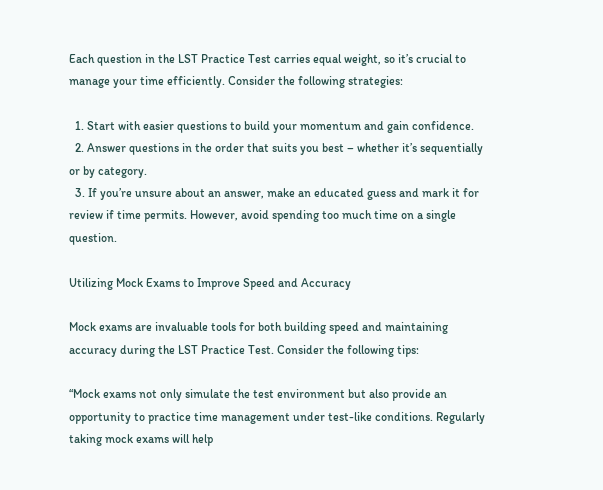Each question in the LST Practice Test carries equal weight, so it’s crucial to manage your time efficiently. Consider the following strategies:

  1. Start with easier questions to build your momentum and gain confidence.
  2. Answer questions in the order that suits you best – whether it’s sequentially or by category.
  3. If you’re unsure about an answer, make an educated guess and mark it for review if time permits. However, avoid spending too much time on a single question.

Utilizing Mock Exams to Improve Speed and Accuracy

Mock exams are invaluable tools for both building speed and maintaining accuracy during the LST Practice Test. Consider the following tips:

“Mock exams not only simulate the test environment but also provide an opportunity to practice time management under test-like conditions. Regularly taking mock exams will help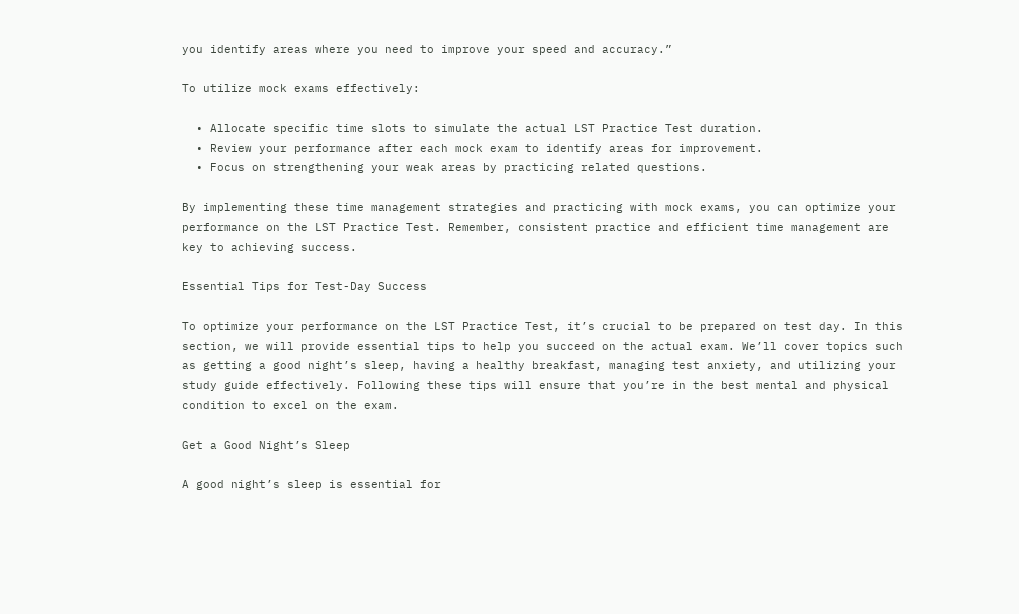you identify areas where you need to improve your speed and accuracy.”

To utilize mock exams effectively:

  • Allocate specific time slots to simulate the actual LST Practice Test duration.
  • Review your performance after each mock exam to identify areas for improvement.
  • Focus on strengthening your weak areas by practicing related questions.

By implementing these time management strategies and practicing with mock exams, you can optimize your performance on the LST Practice Test. Remember, consistent practice and efficient time management are key to achieving success.

Essential Tips for Test-Day Success

To optimize your performance on the LST Practice Test, it’s crucial to be prepared on test day. In this section, we will provide essential tips to help you succeed on the actual exam. We’ll cover topics such as getting a good night’s sleep, having a healthy breakfast, managing test anxiety, and utilizing your study guide effectively. Following these tips will ensure that you’re in the best mental and physical condition to excel on the exam.

Get a Good Night’s Sleep

A good night’s sleep is essential for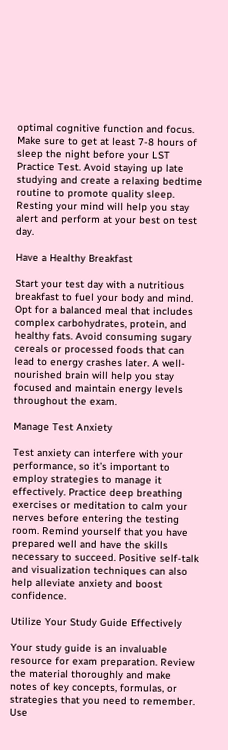optimal cognitive function and focus. Make sure to get at least 7-8 hours of sleep the night before your LST Practice Test. Avoid staying up late studying and create a relaxing bedtime routine to promote quality sleep. Resting your mind will help you stay alert and perform at your best on test day.

Have a Healthy Breakfast

Start your test day with a nutritious breakfast to fuel your body and mind. Opt for a balanced meal that includes complex carbohydrates, protein, and healthy fats. Avoid consuming sugary cereals or processed foods that can lead to energy crashes later. A well-nourished brain will help you stay focused and maintain energy levels throughout the exam.

Manage Test Anxiety

Test anxiety can interfere with your performance, so it’s important to employ strategies to manage it effectively. Practice deep breathing exercises or meditation to calm your nerves before entering the testing room. Remind yourself that you have prepared well and have the skills necessary to succeed. Positive self-talk and visualization techniques can also help alleviate anxiety and boost confidence.

Utilize Your Study Guide Effectively

Your study guide is an invaluable resource for exam preparation. Review the material thoroughly and make notes of key concepts, formulas, or strategies that you need to remember. Use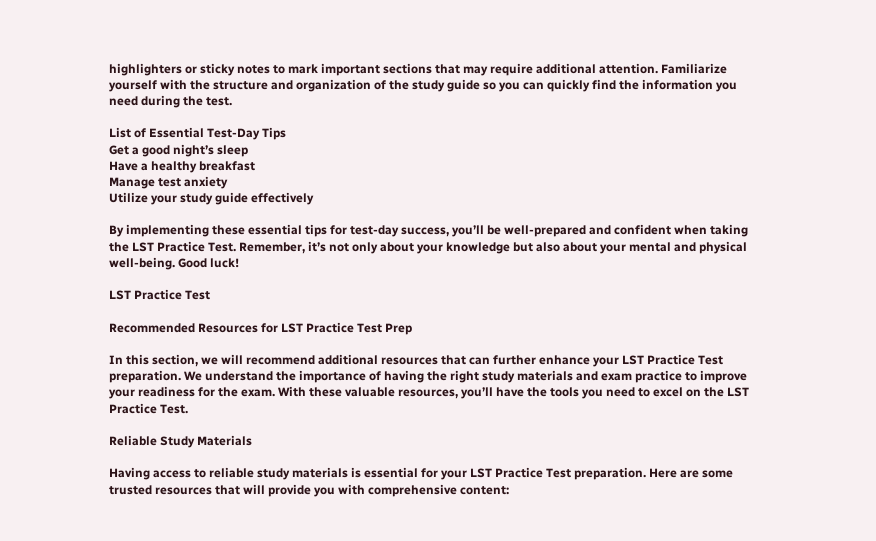highlighters or sticky notes to mark important sections that may require additional attention. Familiarize yourself with the structure and organization of the study guide so you can quickly find the information you need during the test.

List of Essential Test-Day Tips
Get a good night’s sleep
Have a healthy breakfast
Manage test anxiety
Utilize your study guide effectively

By implementing these essential tips for test-day success, you’ll be well-prepared and confident when taking the LST Practice Test. Remember, it’s not only about your knowledge but also about your mental and physical well-being. Good luck!

LST Practice Test

Recommended Resources for LST Practice Test Prep

In this section, we will recommend additional resources that can further enhance your LST Practice Test preparation. We understand the importance of having the right study materials and exam practice to improve your readiness for the exam. With these valuable resources, you’ll have the tools you need to excel on the LST Practice Test.

Reliable Study Materials

Having access to reliable study materials is essential for your LST Practice Test preparation. Here are some trusted resources that will provide you with comprehensive content: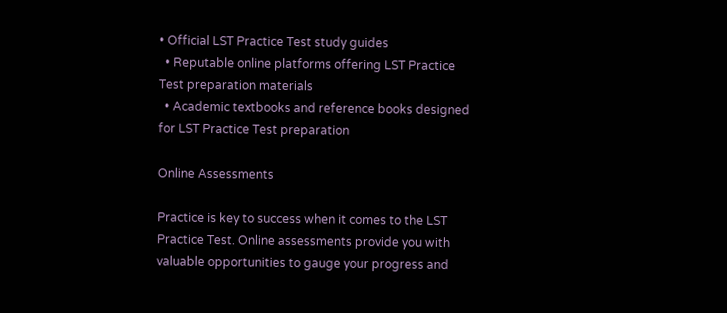• Official LST Practice Test study guides
  • Reputable online platforms offering LST Practice Test preparation materials
  • Academic textbooks and reference books designed for LST Practice Test preparation

Online Assessments

Practice is key to success when it comes to the LST Practice Test. Online assessments provide you with valuable opportunities to gauge your progress and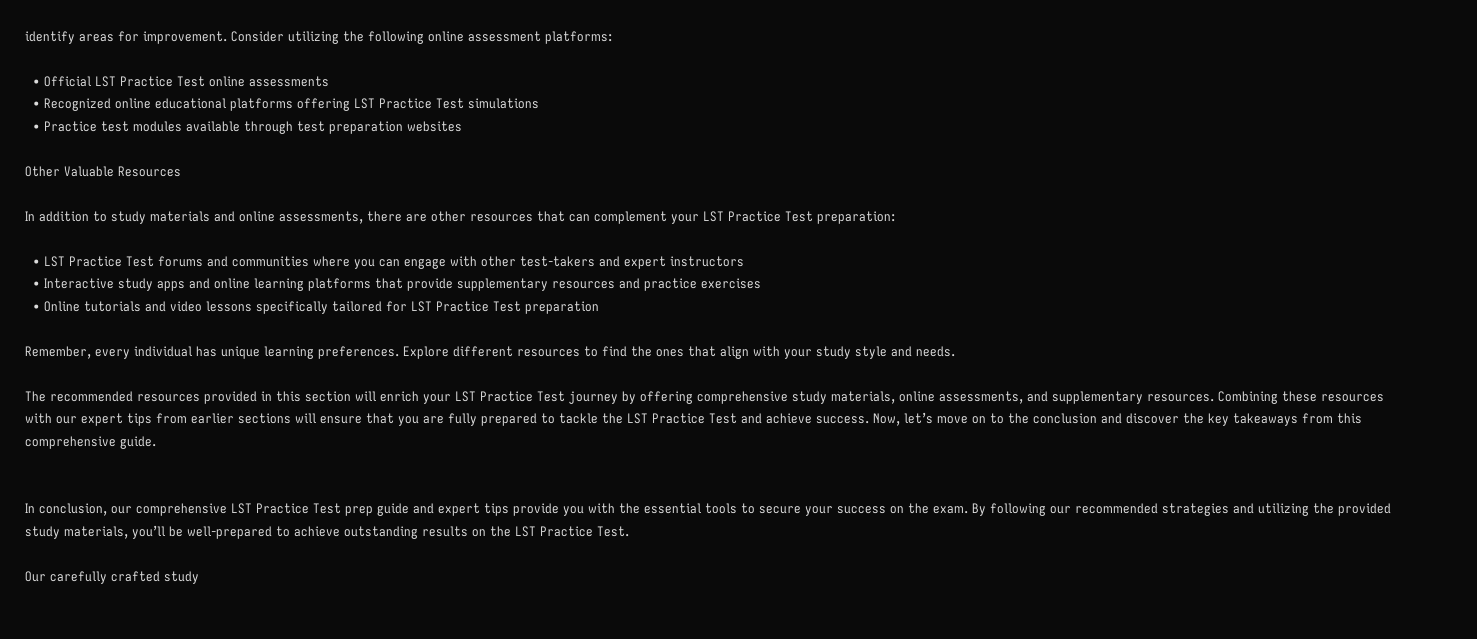identify areas for improvement. Consider utilizing the following online assessment platforms:

  • Official LST Practice Test online assessments
  • Recognized online educational platforms offering LST Practice Test simulations
  • Practice test modules available through test preparation websites

Other Valuable Resources

In addition to study materials and online assessments, there are other resources that can complement your LST Practice Test preparation:

  • LST Practice Test forums and communities where you can engage with other test-takers and expert instructors
  • Interactive study apps and online learning platforms that provide supplementary resources and practice exercises
  • Online tutorials and video lessons specifically tailored for LST Practice Test preparation

Remember, every individual has unique learning preferences. Explore different resources to find the ones that align with your study style and needs.

The recommended resources provided in this section will enrich your LST Practice Test journey by offering comprehensive study materials, online assessments, and supplementary resources. Combining these resources with our expert tips from earlier sections will ensure that you are fully prepared to tackle the LST Practice Test and achieve success. Now, let’s move on to the conclusion and discover the key takeaways from this comprehensive guide.


In conclusion, our comprehensive LST Practice Test prep guide and expert tips provide you with the essential tools to secure your success on the exam. By following our recommended strategies and utilizing the provided study materials, you’ll be well-prepared to achieve outstanding results on the LST Practice Test.

Our carefully crafted study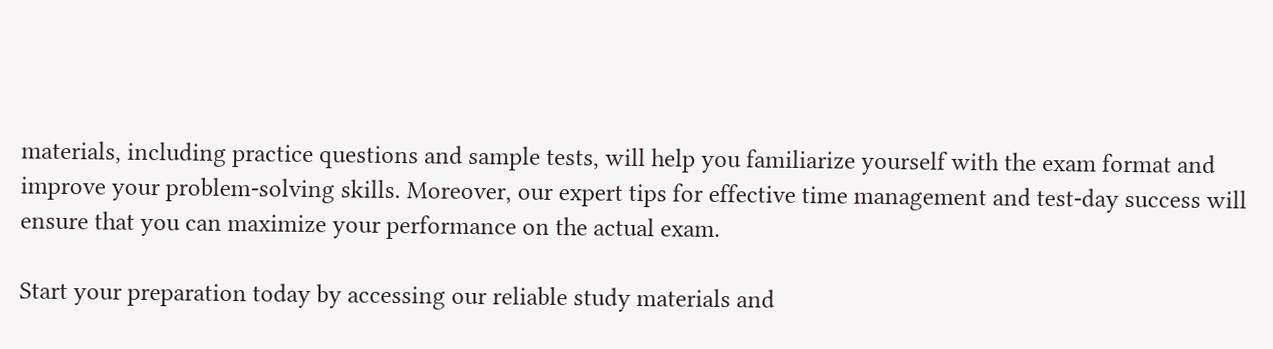materials, including practice questions and sample tests, will help you familiarize yourself with the exam format and improve your problem-solving skills. Moreover, our expert tips for effective time management and test-day success will ensure that you can maximize your performance on the actual exam.

Start your preparation today by accessing our reliable study materials and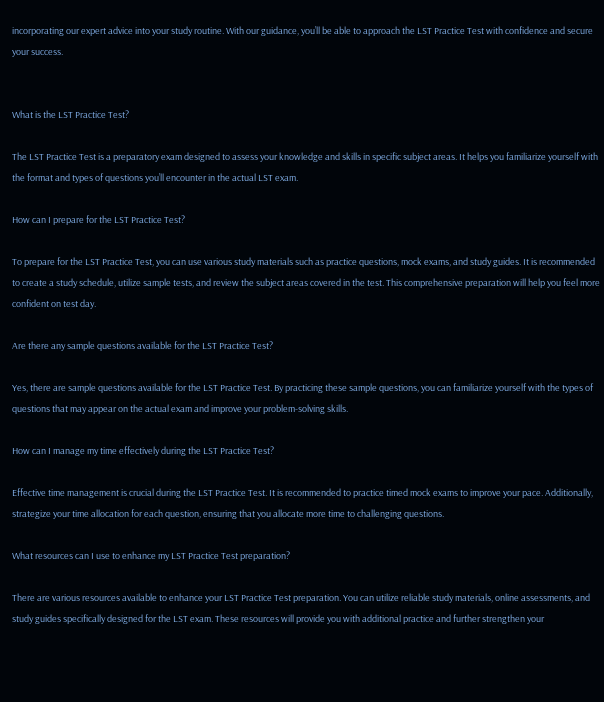incorporating our expert advice into your study routine. With our guidance, you’ll be able to approach the LST Practice Test with confidence and secure your success.


What is the LST Practice Test?

The LST Practice Test is a preparatory exam designed to assess your knowledge and skills in specific subject areas. It helps you familiarize yourself with the format and types of questions you’ll encounter in the actual LST exam.

How can I prepare for the LST Practice Test?

To prepare for the LST Practice Test, you can use various study materials such as practice questions, mock exams, and study guides. It is recommended to create a study schedule, utilize sample tests, and review the subject areas covered in the test. This comprehensive preparation will help you feel more confident on test day.

Are there any sample questions available for the LST Practice Test?

Yes, there are sample questions available for the LST Practice Test. By practicing these sample questions, you can familiarize yourself with the types of questions that may appear on the actual exam and improve your problem-solving skills.

How can I manage my time effectively during the LST Practice Test?

Effective time management is crucial during the LST Practice Test. It is recommended to practice timed mock exams to improve your pace. Additionally, strategize your time allocation for each question, ensuring that you allocate more time to challenging questions.

What resources can I use to enhance my LST Practice Test preparation?

There are various resources available to enhance your LST Practice Test preparation. You can utilize reliable study materials, online assessments, and study guides specifically designed for the LST exam. These resources will provide you with additional practice and further strengthen your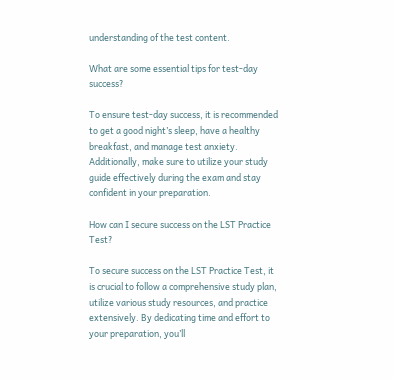understanding of the test content.

What are some essential tips for test-day success?

To ensure test-day success, it is recommended to get a good night’s sleep, have a healthy breakfast, and manage test anxiety. Additionally, make sure to utilize your study guide effectively during the exam and stay confident in your preparation.

How can I secure success on the LST Practice Test?

To secure success on the LST Practice Test, it is crucial to follow a comprehensive study plan, utilize various study resources, and practice extensively. By dedicating time and effort to your preparation, you’ll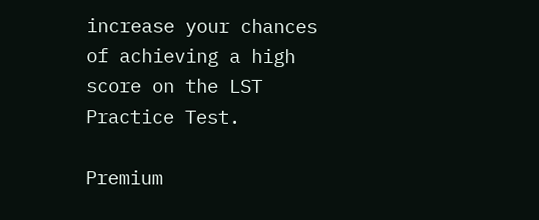increase your chances of achieving a high score on the LST Practice Test.

Premium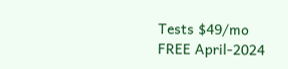Tests $49/mo
FREE April-2024